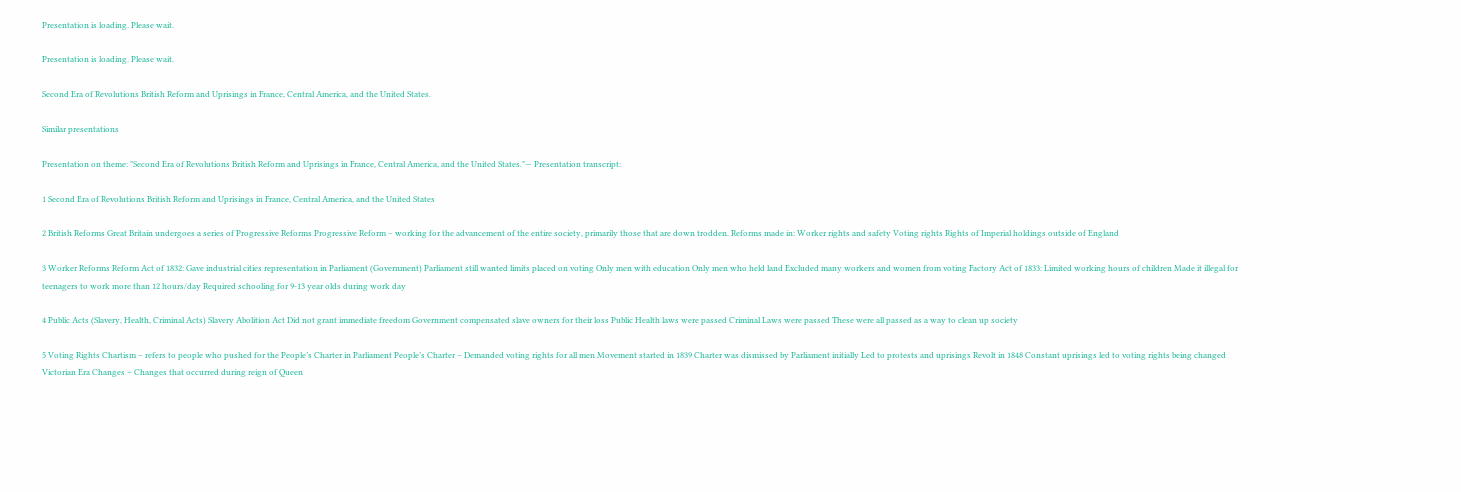Presentation is loading. Please wait.

Presentation is loading. Please wait.

Second Era of Revolutions British Reform and Uprisings in France, Central America, and the United States.

Similar presentations

Presentation on theme: "Second Era of Revolutions British Reform and Uprisings in France, Central America, and the United States."— Presentation transcript:

1 Second Era of Revolutions British Reform and Uprisings in France, Central America, and the United States

2 British Reforms Great Britain undergoes a series of Progressive Reforms Progressive Reform – working for the advancement of the entire society, primarily those that are down trodden. Reforms made in: Worker rights and safety Voting rights Rights of Imperial holdings outside of England

3 Worker Reforms Reform Act of 1832: Gave industrial cities representation in Parliament (Government) Parliament still wanted limits placed on voting Only men with education Only men who held land Excluded many workers and women from voting Factory Act of 1833: Limited working hours of children Made it illegal for teenagers to work more than 12 hours/day Required schooling for 9-13 year olds during work day

4 Public Acts (Slavery, Health, Criminal Acts) Slavery Abolition Act Did not grant immediate freedom Government compensated slave owners for their loss Public Health laws were passed Criminal Laws were passed These were all passed as a way to clean up society

5 Voting Rights Chartism – refers to people who pushed for the People’s Charter in Parliament People’s Charter – Demanded voting rights for all men Movement started in 1839 Charter was dismissed by Parliament initially Led to protests and uprisings Revolt in 1848 Constant uprisings led to voting rights being changed Victorian Era Changes – Changes that occurred during reign of Queen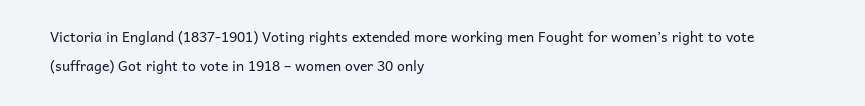Victoria in England (1837-1901) Voting rights extended more working men Fought for women’s right to vote (suffrage) Got right to vote in 1918 – women over 30 only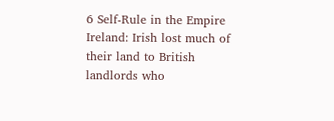6 Self-Rule in the Empire Ireland: Irish lost much of their land to British landlords who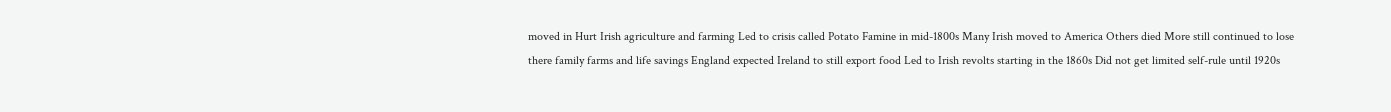moved in Hurt Irish agriculture and farming Led to crisis called Potato Famine in mid-1800s Many Irish moved to America Others died More still continued to lose there family farms and life savings England expected Ireland to still export food Led to Irish revolts starting in the 1860s Did not get limited self-rule until 1920s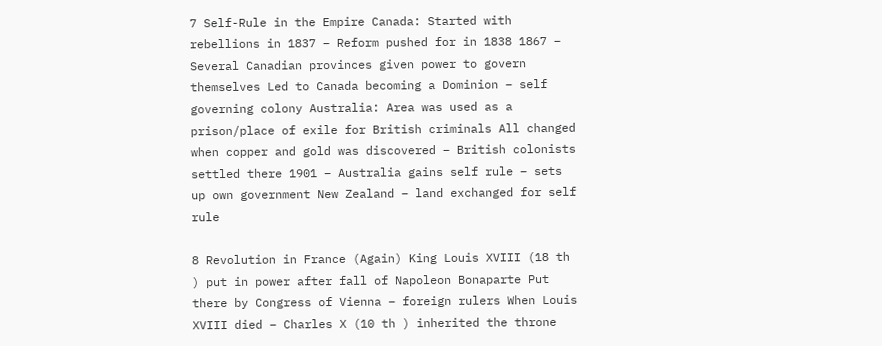7 Self-Rule in the Empire Canada: Started with rebellions in 1837 – Reform pushed for in 1838 1867 – Several Canadian provinces given power to govern themselves Led to Canada becoming a Dominion – self governing colony Australia: Area was used as a prison/place of exile for British criminals All changed when copper and gold was discovered – British colonists settled there 1901 – Australia gains self rule – sets up own government New Zealand – land exchanged for self rule

8 Revolution in France (Again) King Louis XVIII (18 th ) put in power after fall of Napoleon Bonaparte Put there by Congress of Vienna – foreign rulers When Louis XVIII died – Charles X (10 th ) inherited the throne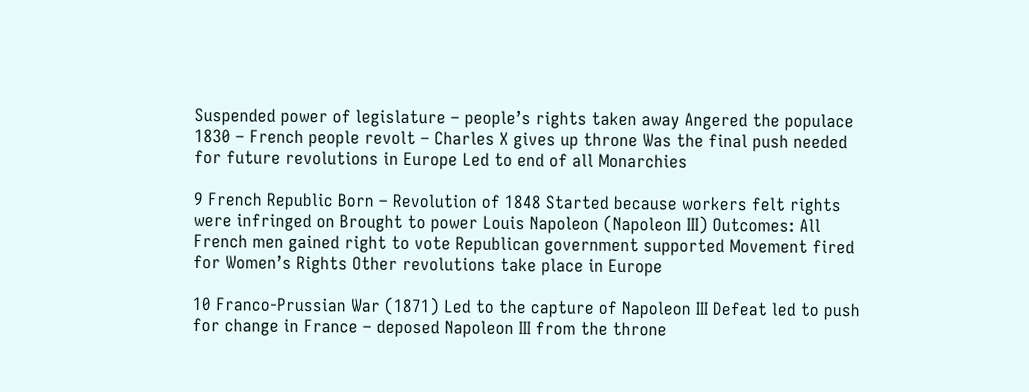Suspended power of legislature – people’s rights taken away Angered the populace 1830 – French people revolt – Charles X gives up throne Was the final push needed for future revolutions in Europe Led to end of all Monarchies

9 French Republic Born – Revolution of 1848 Started because workers felt rights were infringed on Brought to power Louis Napoleon (Napoleon III) Outcomes: All French men gained right to vote Republican government supported Movement fired for Women’s Rights Other revolutions take place in Europe

10 Franco-Prussian War (1871) Led to the capture of Napoleon III Defeat led to push for change in France – deposed Napoleon III from the throne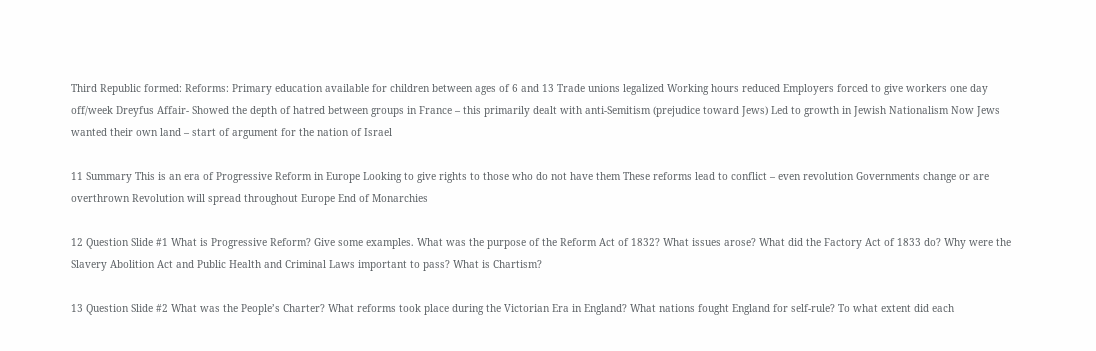Third Republic formed: Reforms: Primary education available for children between ages of 6 and 13 Trade unions legalized Working hours reduced Employers forced to give workers one day off/week Dreyfus Affair- Showed the depth of hatred between groups in France – this primarily dealt with anti-Semitism (prejudice toward Jews) Led to growth in Jewish Nationalism Now Jews wanted their own land – start of argument for the nation of Israel

11 Summary This is an era of Progressive Reform in Europe Looking to give rights to those who do not have them These reforms lead to conflict – even revolution Governments change or are overthrown Revolution will spread throughout Europe End of Monarchies

12 Question Slide #1 What is Progressive Reform? Give some examples. What was the purpose of the Reform Act of 1832? What issues arose? What did the Factory Act of 1833 do? Why were the Slavery Abolition Act and Public Health and Criminal Laws important to pass? What is Chartism?

13 Question Slide #2 What was the People’s Charter? What reforms took place during the Victorian Era in England? What nations fought England for self-rule? To what extent did each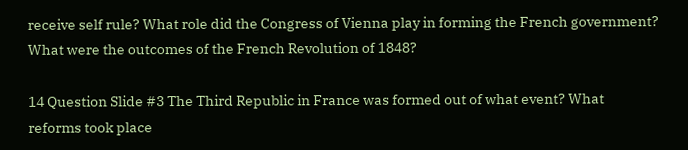receive self rule? What role did the Congress of Vienna play in forming the French government? What were the outcomes of the French Revolution of 1848?

14 Question Slide #3 The Third Republic in France was formed out of what event? What reforms took place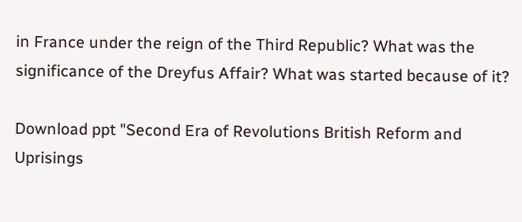in France under the reign of the Third Republic? What was the significance of the Dreyfus Affair? What was started because of it?

Download ppt "Second Era of Revolutions British Reform and Uprisings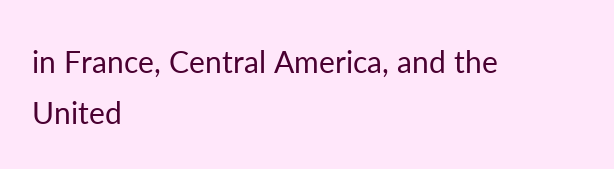in France, Central America, and the United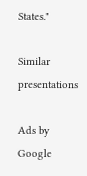States."

Similar presentations

Ads by Google